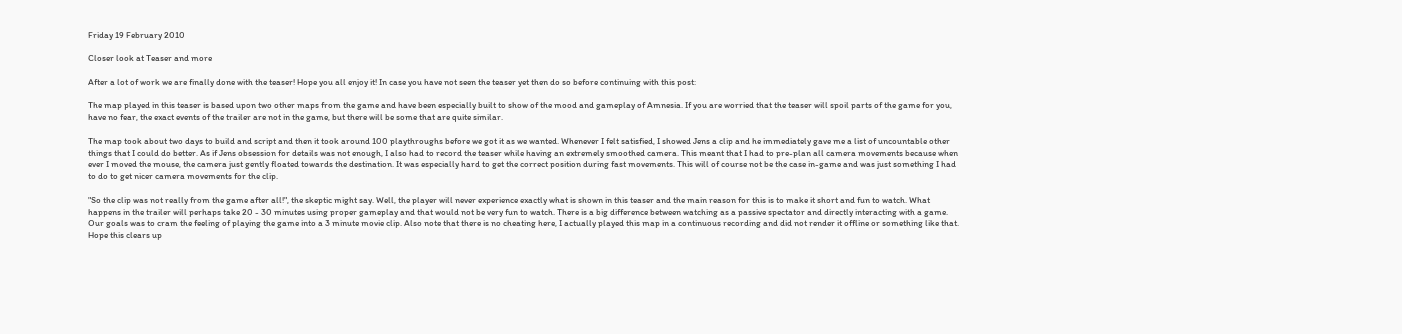Friday 19 February 2010

Closer look at Teaser and more

After a lot of work we are finally done with the teaser! Hope you all enjoy it! In case you have not seen the teaser yet then do so before continuing with this post:

The map played in this teaser is based upon two other maps from the game and have been especially built to show of the mood and gameplay of Amnesia. If you are worried that the teaser will spoil parts of the game for you, have no fear, the exact events of the trailer are not in the game, but there will be some that are quite similar.

The map took about two days to build and script and then it took around 100 playthroughs before we got it as we wanted. Whenever I felt satisfied, I showed Jens a clip and he immediately gave me a list of uncountable other things that I could do better. As if Jens obsession for details was not enough, I also had to record the teaser while having an extremely smoothed camera. This meant that I had to pre-plan all camera movements because when ever I moved the mouse, the camera just gently floated towards the destination. It was especially hard to get the correct position during fast movements. This will of course not be the case in-game and was just something I had to do to get nicer camera movements for the clip.

"So the clip was not really from the game after all!", the skeptic might say. Well, the player will never experience exactly what is shown in this teaser and the main reason for this is to make it short and fun to watch. What happens in the trailer will perhaps take 20 - 30 minutes using proper gameplay and that would not be very fun to watch. There is a big difference between watching as a passive spectator and directly interacting with a game. Our goals was to cram the feeling of playing the game into a 3 minute movie clip. Also note that there is no cheating here, I actually played this map in a continuous recording and did not render it offline or something like that. Hope this clears up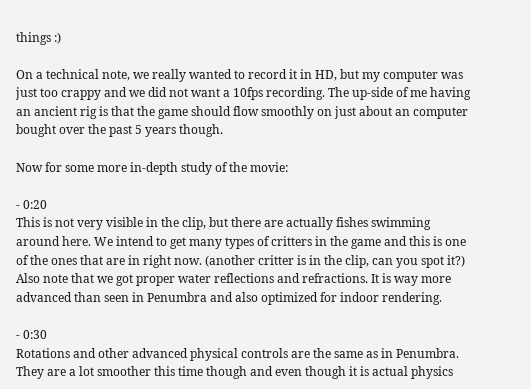things :)

On a technical note, we really wanted to record it in HD, but my computer was just too crappy and we did not want a 10fps recording. The up-side of me having an ancient rig is that the game should flow smoothly on just about an computer bought over the past 5 years though.

Now for some more in-depth study of the movie:

- 0:20
This is not very visible in the clip, but there are actually fishes swimming around here. We intend to get many types of critters in the game and this is one of the ones that are in right now. (another critter is in the clip, can you spot it?)
Also note that we got proper water reflections and refractions. It is way more advanced than seen in Penumbra and also optimized for indoor rendering.

- 0:30
Rotations and other advanced physical controls are the same as in Penumbra. They are a lot smoother this time though and even though it is actual physics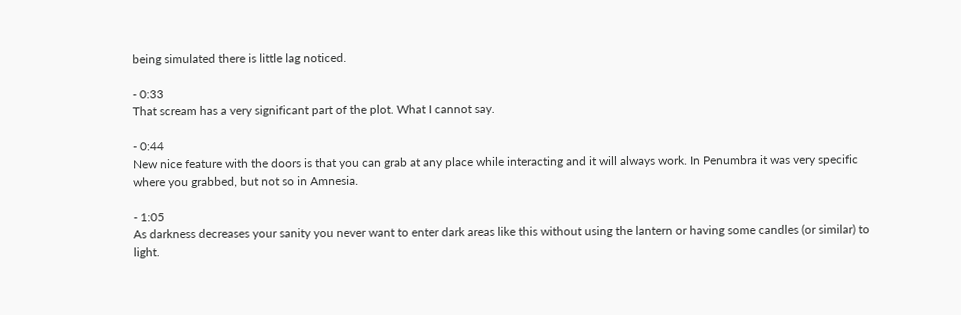being simulated there is little lag noticed.

- 0:33
That scream has a very significant part of the plot. What I cannot say.

- 0:44
New nice feature with the doors is that you can grab at any place while interacting and it will always work. In Penumbra it was very specific where you grabbed, but not so in Amnesia.

- 1:05
As darkness decreases your sanity you never want to enter dark areas like this without using the lantern or having some candles (or similar) to light.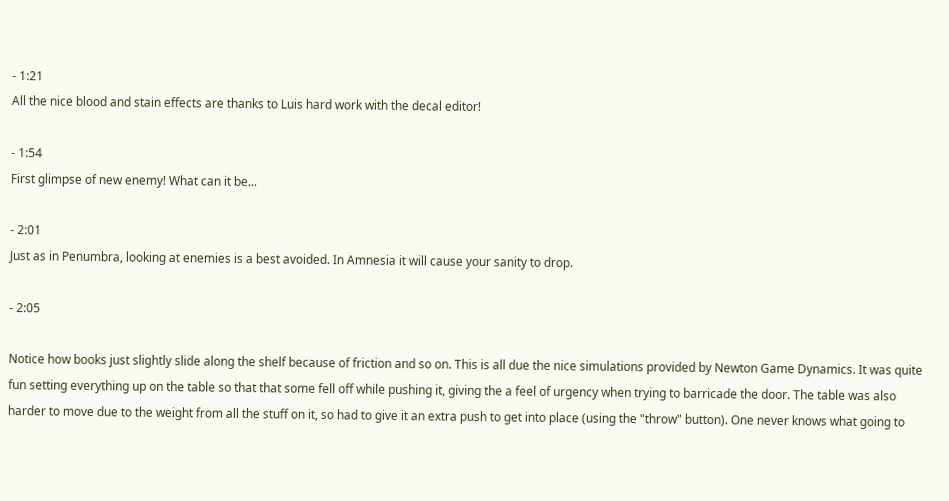- 1:21
All the nice blood and stain effects are thanks to Luis hard work with the decal editor!

- 1:54
First glimpse of new enemy! What can it be...

- 2:01
Just as in Penumbra, looking at enemies is a best avoided. In Amnesia it will cause your sanity to drop.

- 2:05

Notice how books just slightly slide along the shelf because of friction and so on. This is all due the nice simulations provided by Newton Game Dynamics. It was quite fun setting everything up on the table so that that some fell off while pushing it, giving the a feel of urgency when trying to barricade the door. The table was also harder to move due to the weight from all the stuff on it, so had to give it an extra push to get into place (using the "throw" button). One never knows what going to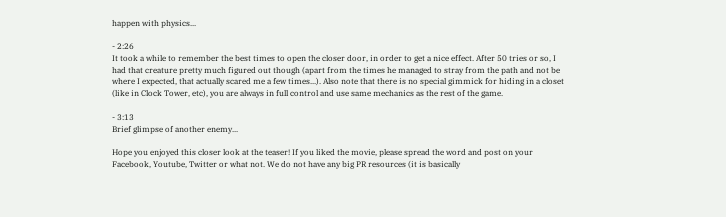happen with physics...

- 2:26
It took a while to remember the best times to open the closer door, in order to get a nice effect. After 50 tries or so, I had that creature pretty much figured out though (apart from the times he managed to stray from the path and not be where I expected, that actually scared me a few times...). Also note that there is no special gimmick for hiding in a closet (like in Clock Tower, etc), you are always in full control and use same mechanics as the rest of the game.

- 3:13
Brief glimpse of another enemy...

Hope you enjoyed this closer look at the teaser! If you liked the movie, please spread the word and post on your Facebook, Youtube, Twitter or what not. We do not have any big PR resources (it is basically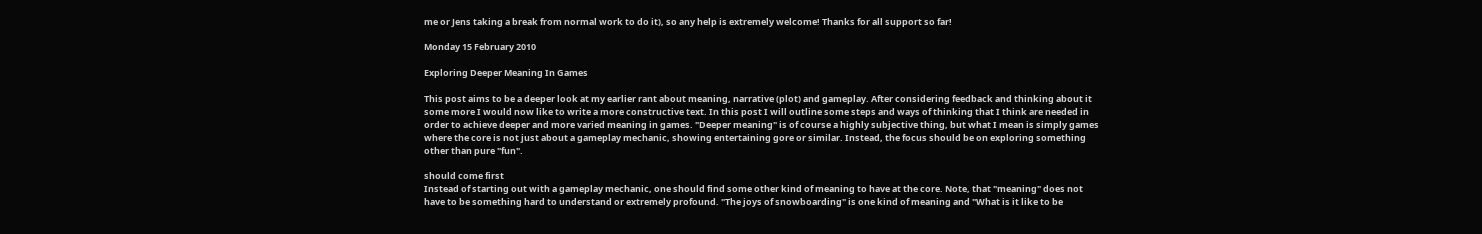me or Jens taking a break from normal work to do it), so any help is extremely welcome! Thanks for all support so far!

Monday 15 February 2010

Exploring Deeper Meaning In Games

This post aims to be a deeper look at my earlier rant about meaning, narrative (plot) and gameplay. After considering feedback and thinking about it some more I would now like to write a more constructive text. In this post I will outline some steps and ways of thinking that I think are needed in order to achieve deeper and more varied meaning in games. "Deeper meaning" is of course a highly subjective thing, but what I mean is simply games where the core is not just about a gameplay mechanic, showing entertaining gore or similar. Instead, the focus should be on exploring something other than pure "fun".

should come first
Instead of starting out with a gameplay mechanic, one should find some other kind of meaning to have at the core. Note, that "meaning" does not have to be something hard to understand or extremely profound. "The joys of snowboarding" is one kind of meaning and "What is it like to be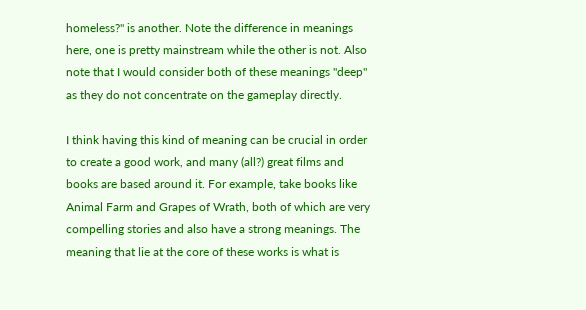homeless?" is another. Note the difference in meanings here, one is pretty mainstream while the other is not. Also note that I would consider both of these meanings "deep" as they do not concentrate on the gameplay directly.

I think having this kind of meaning can be crucial in order to create a good work, and many (all?) great films and books are based around it. For example, take books like Animal Farm and Grapes of Wrath, both of which are very compelling stories and also have a strong meanings. The meaning that lie at the core of these works is what is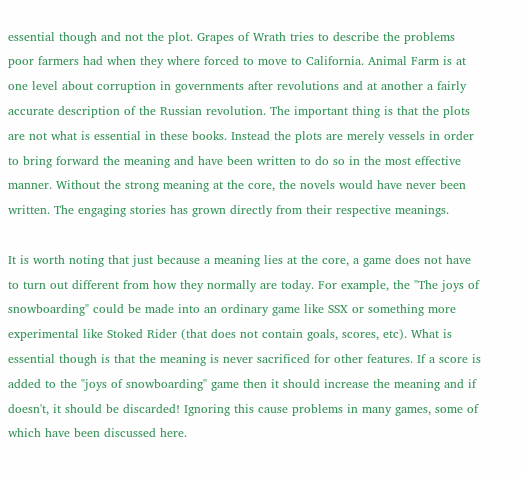essential though and not the plot. Grapes of Wrath tries to describe the problems poor farmers had when they where forced to move to California. Animal Farm is at one level about corruption in governments after revolutions and at another a fairly accurate description of the Russian revolution. The important thing is that the plots are not what is essential in these books. Instead the plots are merely vessels in order to bring forward the meaning and have been written to do so in the most effective manner. Without the strong meaning at the core, the novels would have never been written. The engaging stories has grown directly from their respective meanings.

It is worth noting that just because a meaning lies at the core, a game does not have to turn out different from how they normally are today. For example, the "The joys of snowboarding" could be made into an ordinary game like SSX or something more experimental like Stoked Rider (that does not contain goals, scores, etc). What is essential though is that the meaning is never sacrificed for other features. If a score is added to the "joys of snowboarding" game then it should increase the meaning and if doesn't, it should be discarded! Ignoring this cause problems in many games, some of which have been discussed here.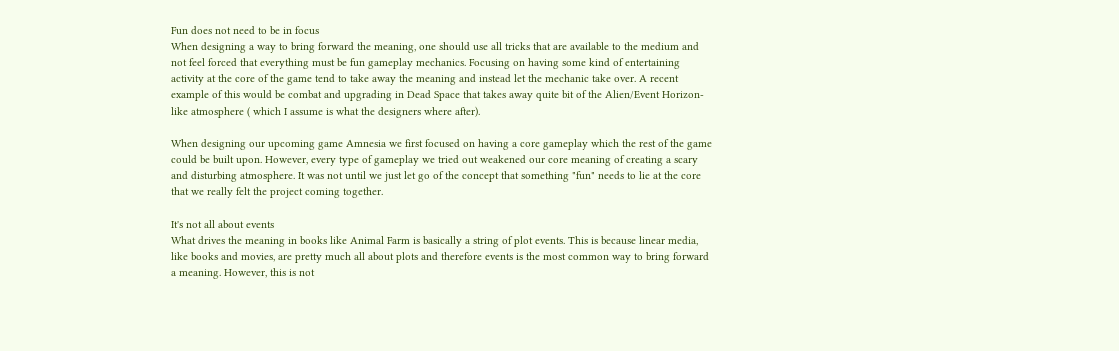Fun does not need to be in focus
When designing a way to bring forward the meaning, one should use all tricks that are available to the medium and not feel forced that everything must be fun gameplay mechanics. Focusing on having some kind of entertaining activity at the core of the game tend to take away the meaning and instead let the mechanic take over. A recent example of this would be combat and upgrading in Dead Space that takes away quite bit of the Alien/Event Horizon-like atmosphere ( which I assume is what the designers where after).

When designing our upcoming game Amnesia we first focused on having a core gameplay which the rest of the game could be built upon. However, every type of gameplay we tried out weakened our core meaning of creating a scary and disturbing atmosphere. It was not until we just let go of the concept that something "fun" needs to lie at the core that we really felt the project coming together.

It's not all about events
What drives the meaning in books like Animal Farm is basically a string of plot events. This is because linear media, like books and movies, are pretty much all about plots and therefore events is the most common way to bring forward a meaning. However, this is not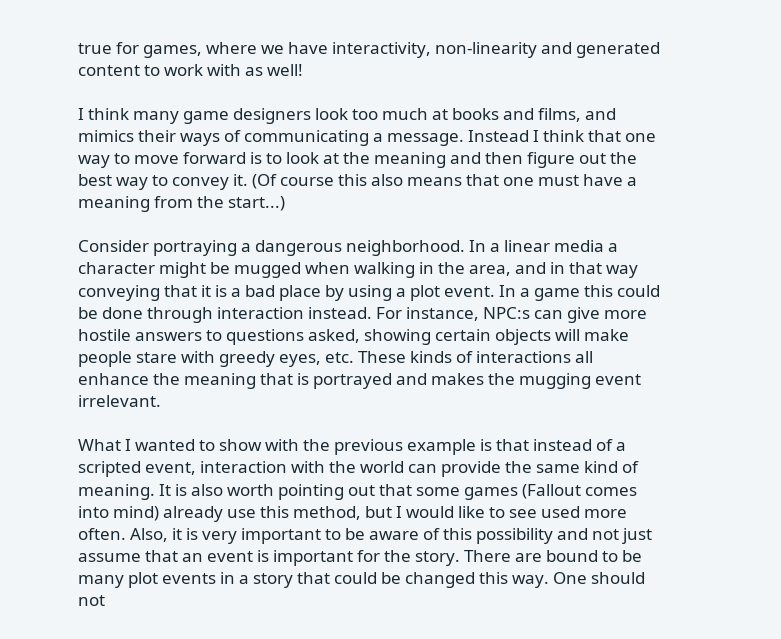true for games, where we have interactivity, non-linearity and generated content to work with as well!

I think many game designers look too much at books and films, and mimics their ways of communicating a message. Instead I think that one way to move forward is to look at the meaning and then figure out the best way to convey it. (Of course this also means that one must have a meaning from the start...)

Consider portraying a dangerous neighborhood. In a linear media a character might be mugged when walking in the area, and in that way conveying that it is a bad place by using a plot event. In a game this could be done through interaction instead. For instance, NPC:s can give more hostile answers to questions asked, showing certain objects will make people stare with greedy eyes, etc. These kinds of interactions all enhance the meaning that is portrayed and makes the mugging event irrelevant.

What I wanted to show with the previous example is that instead of a scripted event, interaction with the world can provide the same kind of meaning. It is also worth pointing out that some games (Fallout comes into mind) already use this method, but I would like to see used more often. Also, it is very important to be aware of this possibility and not just assume that an event is important for the story. There are bound to be many plot events in a story that could be changed this way. One should not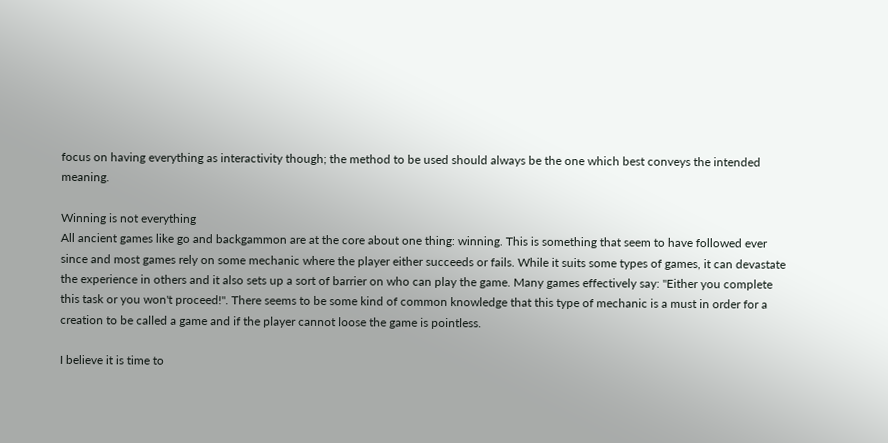focus on having everything as interactivity though; the method to be used should always be the one which best conveys the intended meaning.

Winning is not everything
All ancient games like go and backgammon are at the core about one thing: winning. This is something that seem to have followed ever since and most games rely on some mechanic where the player either succeeds or fails. While it suits some types of games, it can devastate the experience in others and it also sets up a sort of barrier on who can play the game. Many games effectively say: "Either you complete this task or you won't proceed!". There seems to be some kind of common knowledge that this type of mechanic is a must in order for a creation to be called a game and if the player cannot loose the game is pointless.

I believe it is time to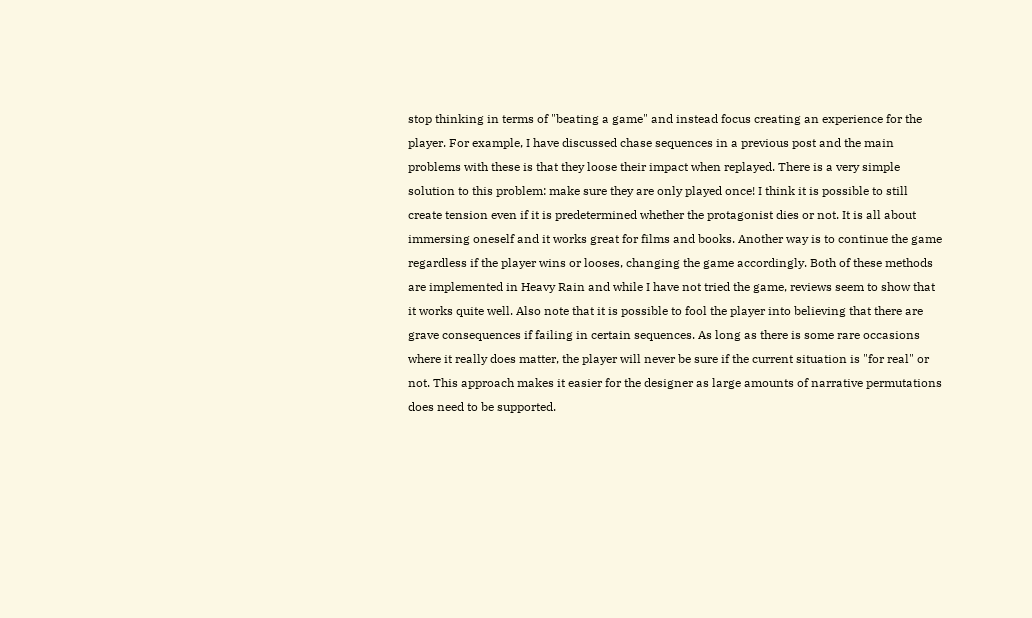stop thinking in terms of "beating a game" and instead focus creating an experience for the player. For example, I have discussed chase sequences in a previous post and the main problems with these is that they loose their impact when replayed. There is a very simple solution to this problem: make sure they are only played once! I think it is possible to still create tension even if it is predetermined whether the protagonist dies or not. It is all about immersing oneself and it works great for films and books. Another way is to continue the game regardless if the player wins or looses, changing the game accordingly. Both of these methods are implemented in Heavy Rain and while I have not tried the game, reviews seem to show that it works quite well. Also note that it is possible to fool the player into believing that there are grave consequences if failing in certain sequences. As long as there is some rare occasions where it really does matter, the player will never be sure if the current situation is "for real" or not. This approach makes it easier for the designer as large amounts of narrative permutations does need to be supported.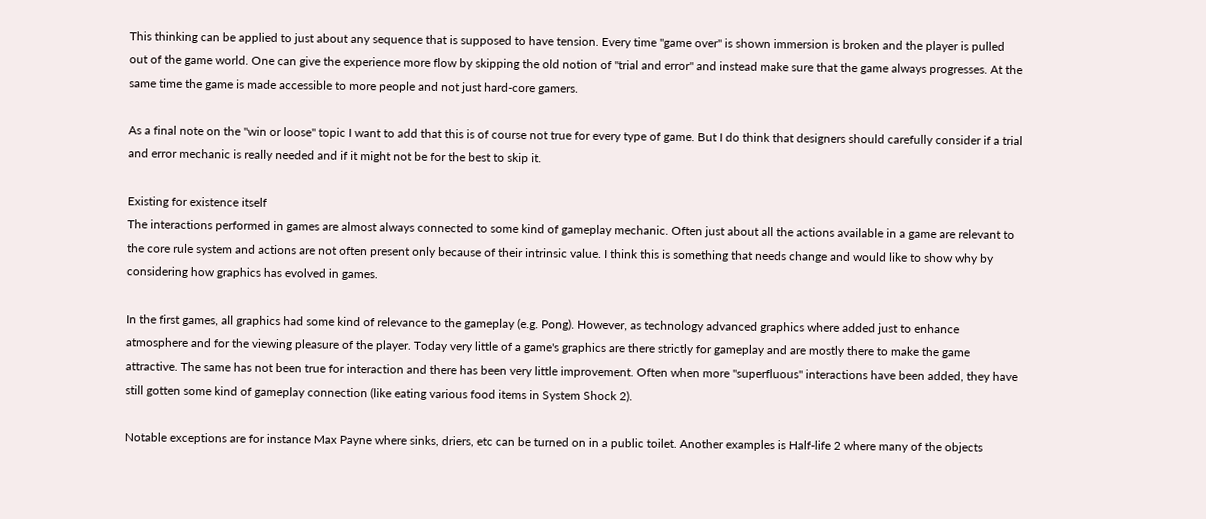This thinking can be applied to just about any sequence that is supposed to have tension. Every time "game over" is shown immersion is broken and the player is pulled out of the game world. One can give the experience more flow by skipping the old notion of "trial and error" and instead make sure that the game always progresses. At the same time the game is made accessible to more people and not just hard-core gamers.

As a final note on the "win or loose" topic I want to add that this is of course not true for every type of game. But I do think that designers should carefully consider if a trial and error mechanic is really needed and if it might not be for the best to skip it.

Existing for existence itself
The interactions performed in games are almost always connected to some kind of gameplay mechanic. Often just about all the actions available in a game are relevant to the core rule system and actions are not often present only because of their intrinsic value. I think this is something that needs change and would like to show why by considering how graphics has evolved in games.

In the first games, all graphics had some kind of relevance to the gameplay (e.g. Pong). However, as technology advanced graphics where added just to enhance atmosphere and for the viewing pleasure of the player. Today very little of a game's graphics are there strictly for gameplay and are mostly there to make the game attractive. The same has not been true for interaction and there has been very little improvement. Often when more "superfluous" interactions have been added, they have still gotten some kind of gameplay connection (like eating various food items in System Shock 2).

Notable exceptions are for instance Max Payne where sinks, driers, etc can be turned on in a public toilet. Another examples is Half-life 2 where many of the objects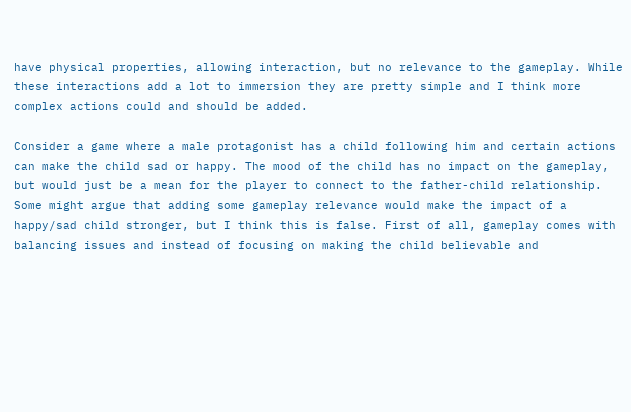have physical properties, allowing interaction, but no relevance to the gameplay. While these interactions add a lot to immersion they are pretty simple and I think more complex actions could and should be added.

Consider a game where a male protagonist has a child following him and certain actions can make the child sad or happy. The mood of the child has no impact on the gameplay, but would just be a mean for the player to connect to the father-child relationship. Some might argue that adding some gameplay relevance would make the impact of a happy/sad child stronger, but I think this is false. First of all, gameplay comes with balancing issues and instead of focusing on making the child believable and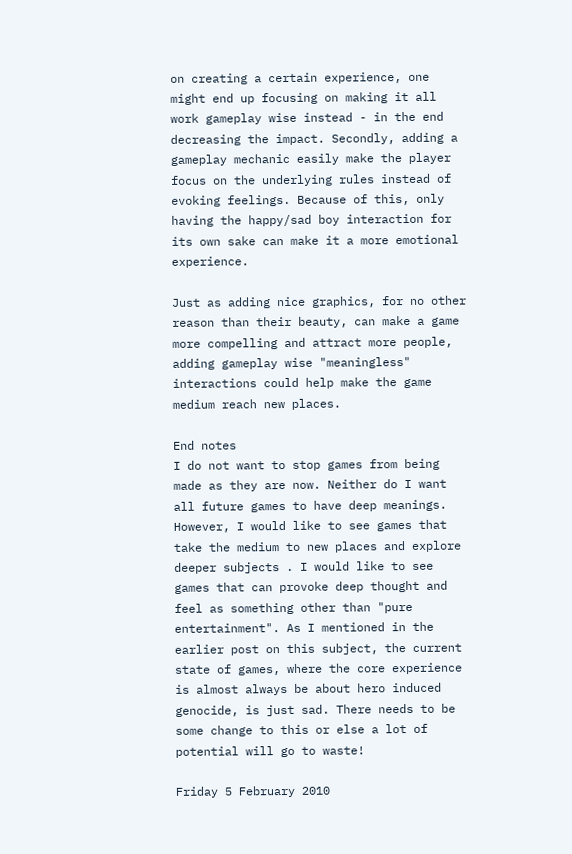on creating a certain experience, one might end up focusing on making it all work gameplay wise instead - in the end decreasing the impact. Secondly, adding a gameplay mechanic easily make the player focus on the underlying rules instead of evoking feelings. Because of this, only having the happy/sad boy interaction for its own sake can make it a more emotional experience.

Just as adding nice graphics, for no other reason than their beauty, can make a game more compelling and attract more people, adding gameplay wise "meaningless" interactions could help make the game medium reach new places.

End notes
I do not want to stop games from being made as they are now. Neither do I want all future games to have deep meanings. However, I would like to see games that take the medium to new places and explore deeper subjects . I would like to see games that can provoke deep thought and feel as something other than "pure entertainment". As I mentioned in the earlier post on this subject, the current state of games, where the core experience is almost always be about hero induced genocide, is just sad. There needs to be some change to this or else a lot of potential will go to waste!

Friday 5 February 2010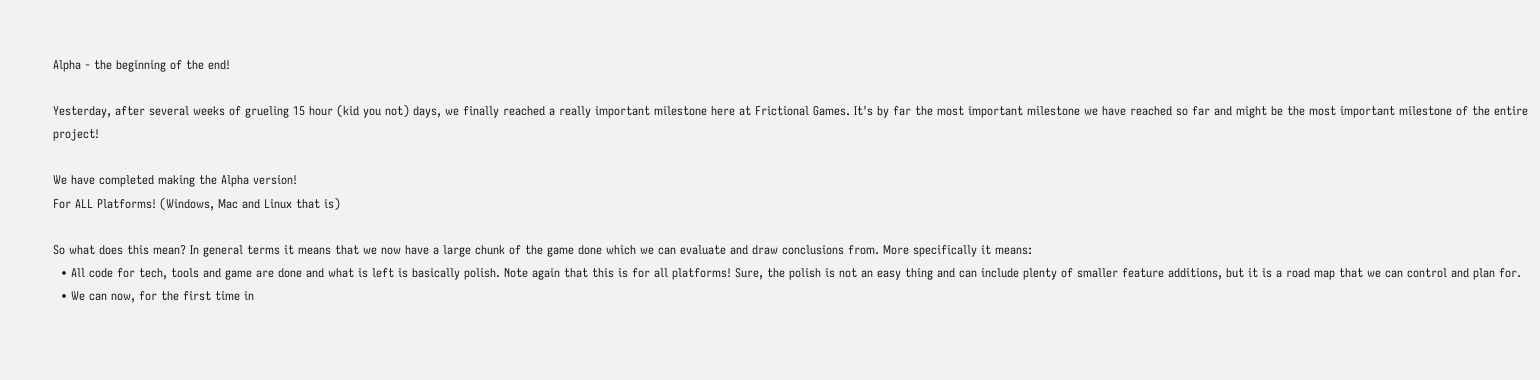Alpha - the beginning of the end!

Yesterday, after several weeks of grueling 15 hour (kid you not) days, we finally reached a really important milestone here at Frictional Games. It's by far the most important milestone we have reached so far and might be the most important milestone of the entire project!

We have completed making the Alpha version!
For ALL Platforms! (Windows, Mac and Linux that is)

So what does this mean? In general terms it means that we now have a large chunk of the game done which we can evaluate and draw conclusions from. More specifically it means:
  • All code for tech, tools and game are done and what is left is basically polish. Note again that this is for all platforms! Sure, the polish is not an easy thing and can include plenty of smaller feature additions, but it is a road map that we can control and plan for.
  • We can now, for the first time in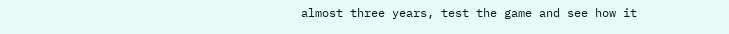almost three years, test the game and see how it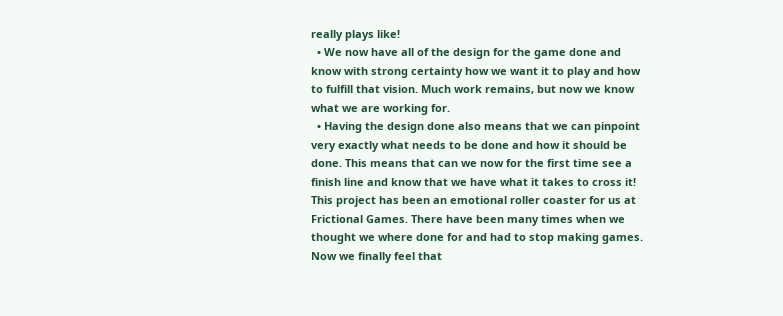really plays like!
  • We now have all of the design for the game done and know with strong certainty how we want it to play and how to fulfill that vision. Much work remains, but now we know what we are working for.
  • Having the design done also means that we can pinpoint very exactly what needs to be done and how it should be done. This means that can we now for the first time see a finish line and know that we have what it takes to cross it!
This project has been an emotional roller coaster for us at Frictional Games. There have been many times when we thought we where done for and had to stop making games. Now we finally feel that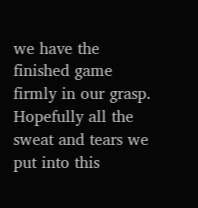we have the finished game firmly in our grasp. Hopefully all the sweat and tears we put into this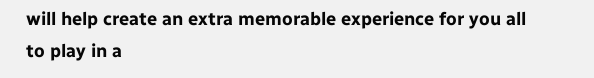will help create an extra memorable experience for you all to play in a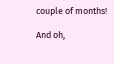couple of months!

And oh,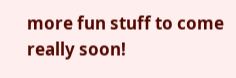more fun stuff to come really soon!